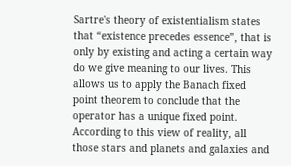Sartre's theory of existentialism states that “existence precedes essence”, that is only by existing and acting a certain way do we give meaning to our lives. This allows us to apply the Banach fixed point theorem to conclude that the operator has a unique fixed point. According to this view of reality, all those stars and planets and galaxies and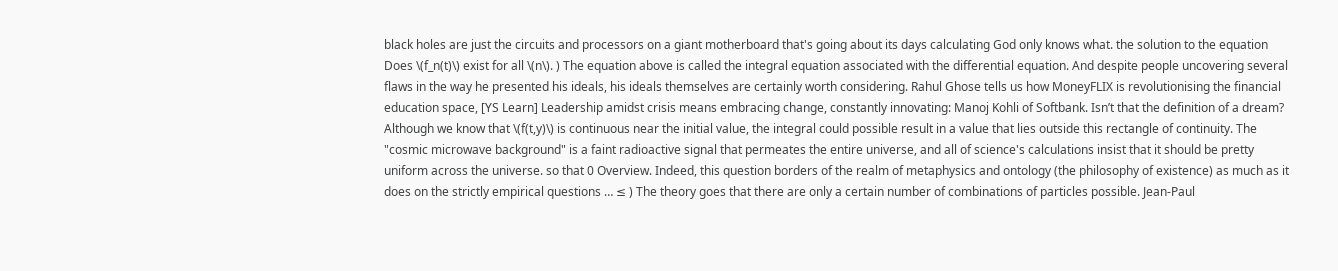black holes are just the circuits and processors on a giant motherboard that's going about its days calculating God only knows what. the solution to the equation Does \(f_n(t)\) exist for all \(n\). ) The equation above is called the integral equation associated with the differential equation. And despite people uncovering several flaws in the way he presented his ideals, his ideals themselves are certainly worth considering. Rahul Ghose tells us how MoneyFLIX is revolutionising the financial education space, [YS Learn] Leadership amidst crisis means embracing change, constantly innovating: Manoj Kohli of Softbank. Isn’t that the definition of a dream? Although we know that \(f(t,y)\) is continuous near the initial value, the integral could possible result in a value that lies outside this rectangle of continuity. The "cosmic microwave background" is a faint radioactive signal that permeates the entire universe, and all of science's calculations insist that it should be pretty uniform across the universe. so that 0 Overview. Indeed, this question borders of the realm of metaphysics and ontology (the philosophy of existence) as much as it does on the strictly empirical questions … ≤ ) The theory goes that there are only a certain number of combinations of particles possible. Jean-Paul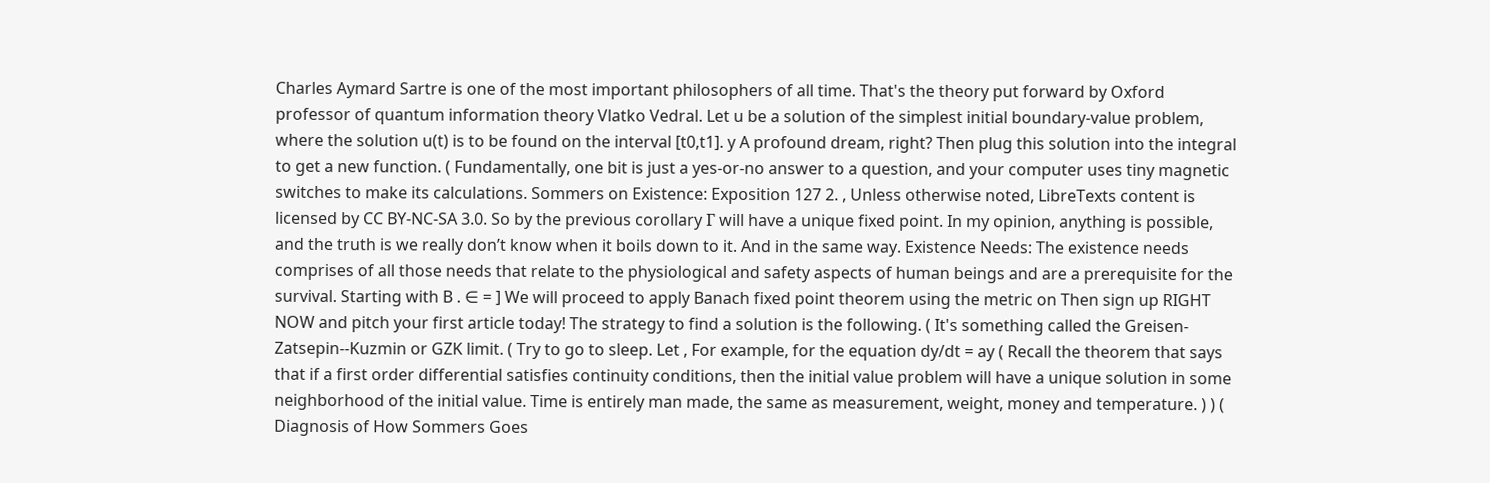Charles Aymard Sartre is one of the most important philosophers of all time. That's the theory put forward by Oxford professor of quantum information theory Vlatko Vedral. Let u be a solution of the simplest initial boundary-value problem, where the solution u(t) is to be found on the interval [t0,t1]. y A profound dream, right? Then plug this solution into the integral to get a new function. ( Fundamentally, one bit is just a yes-or-no answer to a question, and your computer uses tiny magnetic switches to make its calculations. Sommers on Existence: Exposition 127 2. , Unless otherwise noted, LibreTexts content is licensed by CC BY-NC-SA 3.0. So by the previous corollary Γ will have a unique fixed point. In my opinion, anything is possible, and the truth is we really don’t know when it boils down to it. And in the same way. Existence Needs: The existence needs comprises of all those needs that relate to the physiological and safety aspects of human beings and are a prerequisite for the survival. Starting with B . ∈ = ] We will proceed to apply Banach fixed point theorem using the metric on Then sign up RIGHT NOW and pitch your first article today! The strategy to find a solution is the following. ( It's something called the Greisen-Zatsepin--Kuzmin or GZK limit. ( Try to go to sleep. Let , For example, for the equation dy/dt = ay ( Recall the theorem that says that if a first order differential satisfies continuity conditions, then the initial value problem will have a unique solution in some neighborhood of the initial value. Time is entirely man made, the same as measurement, weight, money and temperature. ) ) ( Diagnosis of How Sommers Goes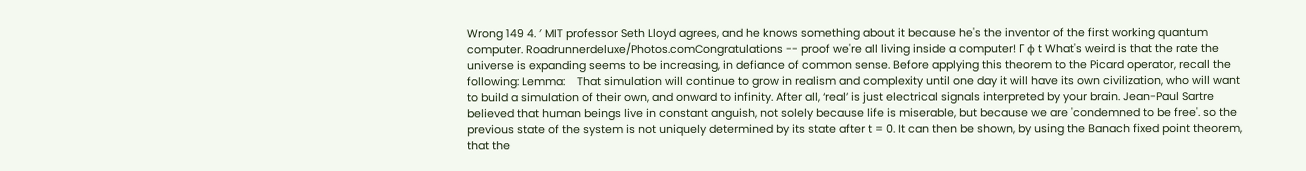Wrong 149 4. ′ MIT professor Seth Lloyd agrees, and he knows something about it because he's the inventor of the first working quantum computer. Roadrunnerdeluxe/Photos.comCongratulations -- proof we're all living inside a computer! Γ φ t What's weird is that the rate the universe is expanding seems to be increasing, in defiance of common sense. Before applying this theorem to the Picard operator, recall the following: Lemma:    That simulation will continue to grow in realism and complexity until one day it will have its own civilization, who will want to build a simulation of their own, and onward to infinity. After all, ‘real’ is just electrical signals interpreted by your brain. Jean-Paul Sartre believed that human beings live in constant anguish, not solely because life is miserable, but because we are 'condemned to be free'. so the previous state of the system is not uniquely determined by its state after t = 0. It can then be shown, by using the Banach fixed point theorem, that the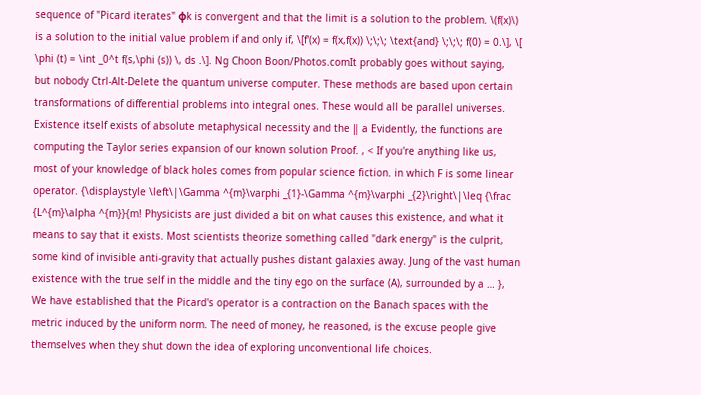sequence of "Picard iterates" φk is convergent and that the limit is a solution to the problem. \(f(x)\) is a solution to the initial value problem if and only if, \[f'(x) = f(x,f(x)) \;\;\; \text{and} \;\;\; f(0) = 0.\], \[ \phi (t) = \int _0^t f(s,\phi (s)) \, ds .\]. Ng Choon Boon/Photos.comIt probably goes without saying, but nobody Ctrl-Alt-Delete the quantum universe computer. These methods are based upon certain transformations of differential problems into integral ones. These would all be parallel universes. Existence itself exists of absolute metaphysical necessity and the ‖ a Evidently, the functions are computing the Taylor series expansion of our known solution Proof. , < If you're anything like us, most of your knowledge of black holes comes from popular science fiction. in which F is some linear operator. {\displaystyle \left\|\Gamma ^{m}\varphi _{1}-\Gamma ^{m}\varphi _{2}\right\|\leq {\frac {L^{m}\alpha ^{m}}{m! Physicists are just divided a bit on what causes this existence, and what it means to say that it exists. Most scientists theorize something called "dark energy" is the culprit, some kind of invisible anti-gravity that actually pushes distant galaxies away. Jung of the vast human existence with the true self in the middle and the tiny ego on the surface (A), surrounded by a … }, We have established that the Picard's operator is a contraction on the Banach spaces with the metric induced by the uniform norm. The need of money, he reasoned, is the excuse people give themselves when they shut down the idea of exploring unconventional life choices.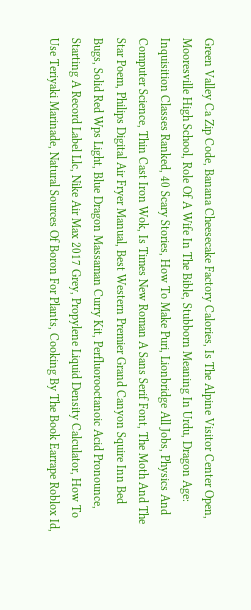Green Valley Ca Zip Code, Banana Cheesecake Factory Calories, Is The Alpine Visitor Center Open, Mooresville High School, Role Of A Wife In The Bible, Stubborn Meaning In Urdu, Dragon Age: Inquisition Classes Ranked, 40 Scary Stories, How To Make Puri, Lionbridge All Jobs, Physics And Computer Science, Thin Cast Iron Wok, Is Times New Roman A Sans Serif Font, The Moth And The Star Poem, Philips Digital Air Fryer Manual, Best Western Premier Grand Canyon Squire Inn Bed Bugs, Solid Red Wps Light, Blue Dragon Massaman Curry Kit, Perfluorooctanoic Acid Pronounce, Starting A Record Label Llc, Nike Air Max 2017 Grey, Propylene Liquid Density Calculator, How To Use Teriyaki Marinade, Natural Sources Of Boron For Plants, Cooking By The Book Earrape Roblox Id,